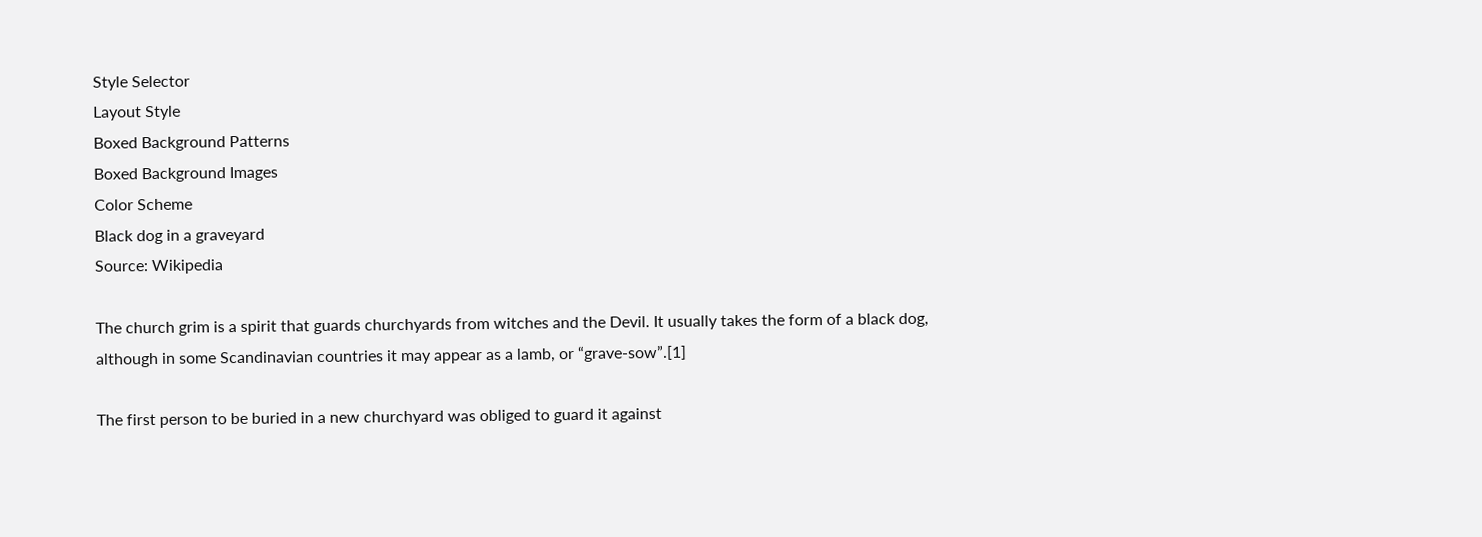Style Selector
Layout Style
Boxed Background Patterns
Boxed Background Images
Color Scheme
Black dog in a graveyard
Source: Wikipedia

The church grim is a spirit that guards churchyards from witches and the Devil. It usually takes the form of a black dog, although in some Scandinavian countries it may appear as a lamb, or “grave-sow”.[1]

The first person to be buried in a new churchyard was obliged to guard it against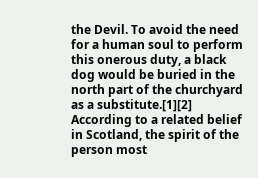the Devil. To avoid the need for a human soul to perform this onerous duty, a black dog would be buried in the north part of the churchyard as a substitute.[1][2] According to a related belief in Scotland, the spirit of the person most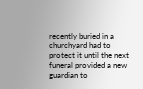recently buried in a churchyard had to protect it until the next funeral provided a new guardian to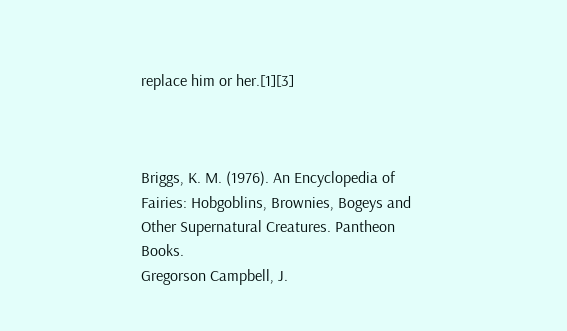replace him or her.[1][3]



Briggs, K. M. (1976). An Encyclopedia of Fairies: Hobgoblins, Brownies, Bogeys and Other Supernatural Creatures. Pantheon Books.
Gregorson Campbell, J.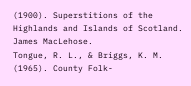(1900). Superstitions of the Highlands and Islands of Scotland. James MacLehose.
Tongue, R. L., & Briggs, K. M. (1965). County Folk-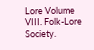Lore Volume VIII. Folk-Lore Society.